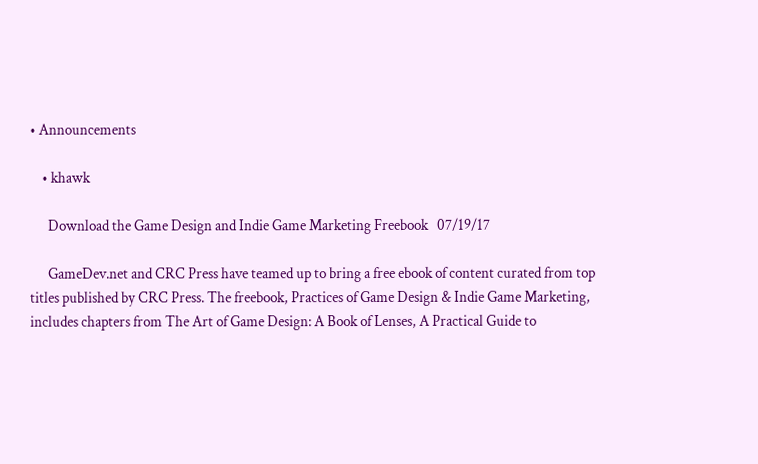• Announcements

    • khawk

      Download the Game Design and Indie Game Marketing Freebook   07/19/17

      GameDev.net and CRC Press have teamed up to bring a free ebook of content curated from top titles published by CRC Press. The freebook, Practices of Game Design & Indie Game Marketing, includes chapters from The Art of Game Design: A Book of Lenses, A Practical Guide to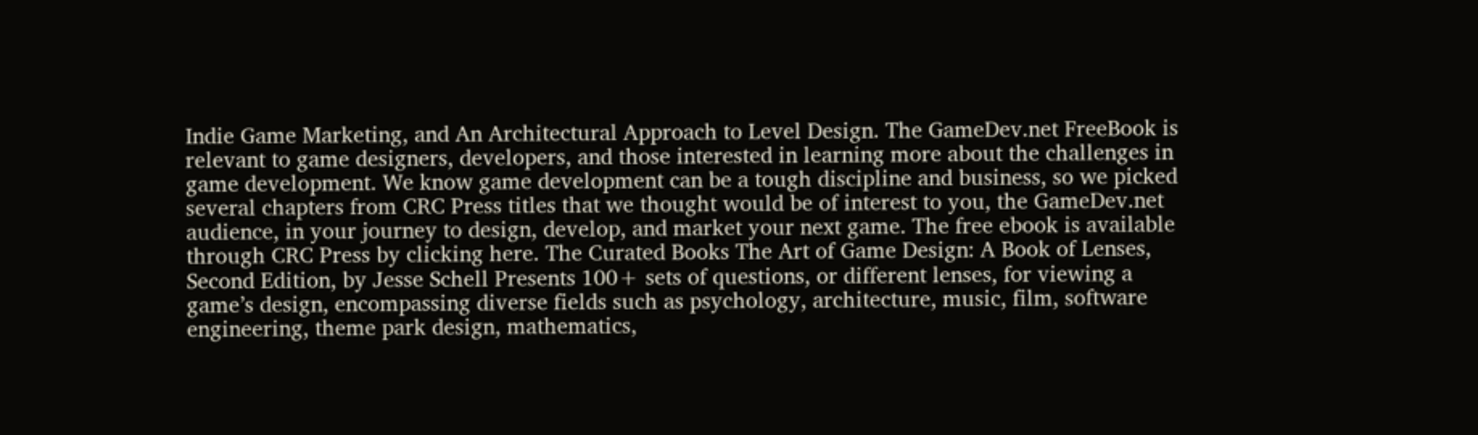Indie Game Marketing, and An Architectural Approach to Level Design. The GameDev.net FreeBook is relevant to game designers, developers, and those interested in learning more about the challenges in game development. We know game development can be a tough discipline and business, so we picked several chapters from CRC Press titles that we thought would be of interest to you, the GameDev.net audience, in your journey to design, develop, and market your next game. The free ebook is available through CRC Press by clicking here. The Curated Books The Art of Game Design: A Book of Lenses, Second Edition, by Jesse Schell Presents 100+ sets of questions, or different lenses, for viewing a game’s design, encompassing diverse fields such as psychology, architecture, music, film, software engineering, theme park design, mathematics,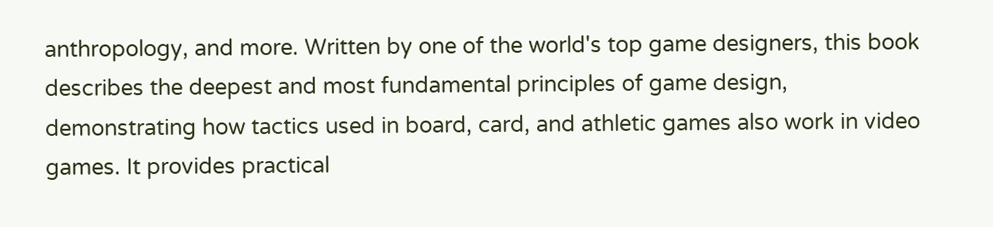anthropology, and more. Written by one of the world's top game designers, this book describes the deepest and most fundamental principles of game design, demonstrating how tactics used in board, card, and athletic games also work in video games. It provides practical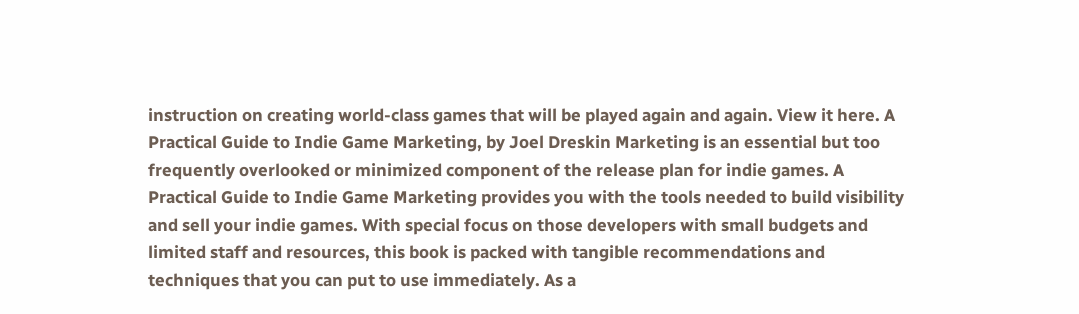instruction on creating world-class games that will be played again and again. View it here. A Practical Guide to Indie Game Marketing, by Joel Dreskin Marketing is an essential but too frequently overlooked or minimized component of the release plan for indie games. A Practical Guide to Indie Game Marketing provides you with the tools needed to build visibility and sell your indie games. With special focus on those developers with small budgets and limited staff and resources, this book is packed with tangible recommendations and techniques that you can put to use immediately. As a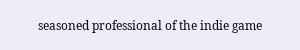seasoned professional of the indie game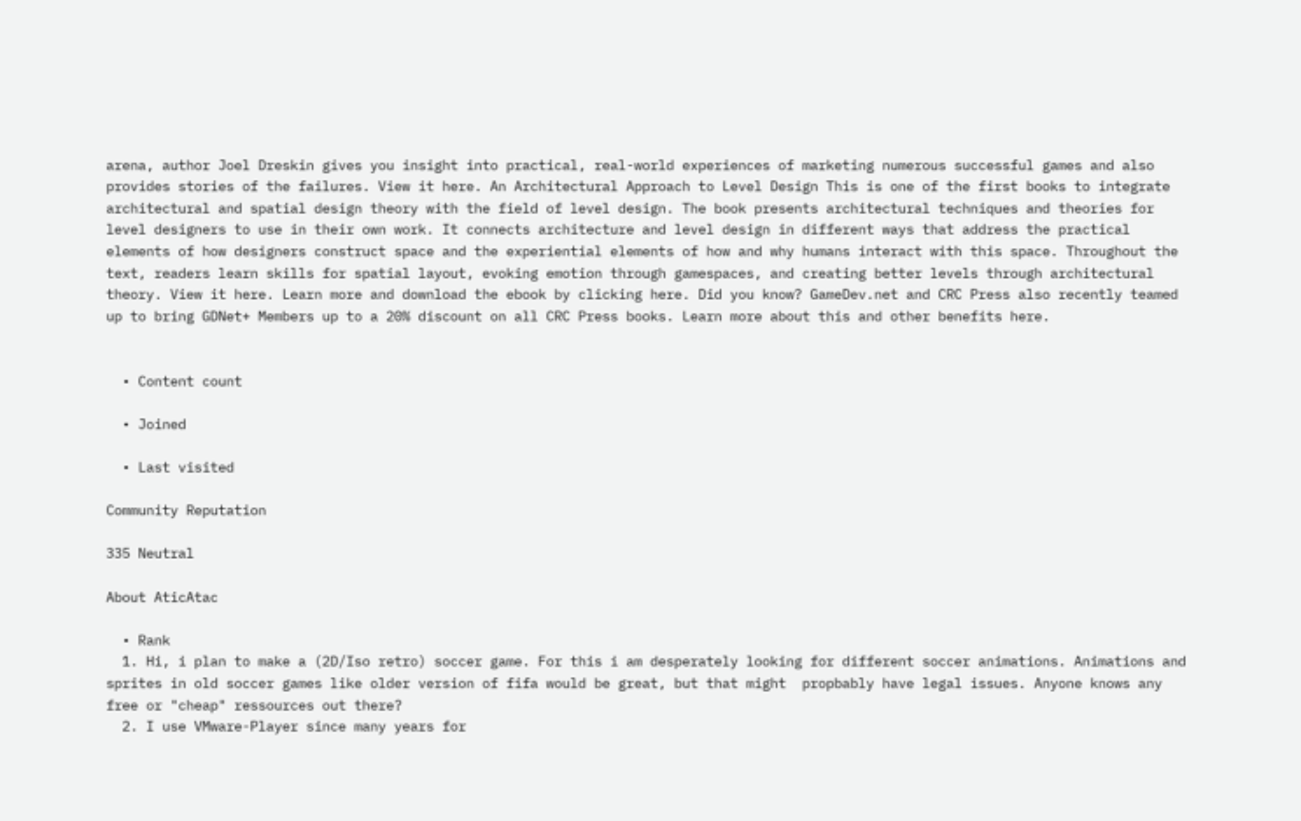arena, author Joel Dreskin gives you insight into practical, real-world experiences of marketing numerous successful games and also provides stories of the failures. View it here. An Architectural Approach to Level Design This is one of the first books to integrate architectural and spatial design theory with the field of level design. The book presents architectural techniques and theories for level designers to use in their own work. It connects architecture and level design in different ways that address the practical elements of how designers construct space and the experiential elements of how and why humans interact with this space. Throughout the text, readers learn skills for spatial layout, evoking emotion through gamespaces, and creating better levels through architectural theory. View it here. Learn more and download the ebook by clicking here. Did you know? GameDev.net and CRC Press also recently teamed up to bring GDNet+ Members up to a 20% discount on all CRC Press books. Learn more about this and other benefits here.


  • Content count

  • Joined

  • Last visited

Community Reputation

335 Neutral

About AticAtac

  • Rank
  1. Hi, i plan to make a (2D/Iso retro) soccer game. For this i am desperately looking for different soccer animations. Animations and sprites in old soccer games like older version of fifa would be great, but that might  propbably have legal issues. Anyone knows any free or "cheap" ressources out there?
  2. I use VMware-Player since many years for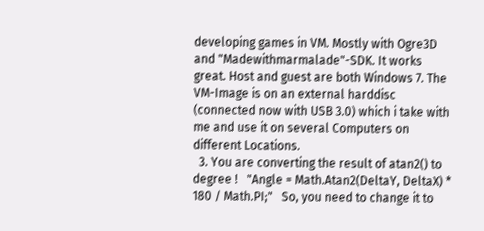developing games in VM. Mostly with Ogre3D and "Madewithmarmalade"-SDK. It works great. Host and guest are both Windows 7. The VM-Image is on an external harddisc (connected now with USB 3.0) which i take with me and use it on several Computers on different Locations.
  3. You are converting the result of atan2() to degree !   "Angle = Math.Atan2(DeltaY, DeltaX) * 180 / Math.PI;"   So, you need to change it to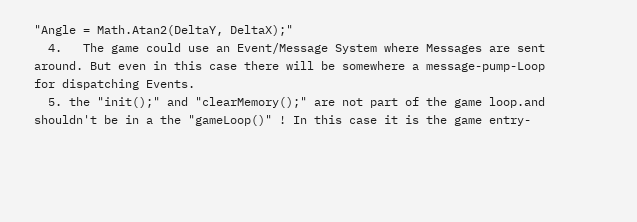"Angle = Math.Atan2(DeltaY, DeltaX);"
  4.   The game could use an Event/Message System where Messages are sent around. But even in this case there will be somewhere a message-pump-Loop for dispatching Events.
  5. the "init();" and "clearMemory();" are not part of the game loop.and shouldn't be in a the "gameLoop()" ! In this case it is the game entry-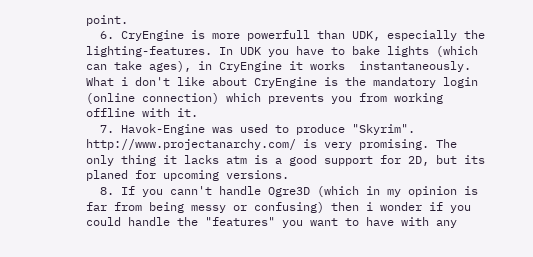point.
  6. CryEngine is more powerfull than UDK, especially the lighting-features. In UDK you have to bake lights (which can take ages), in CryEngine it works  instantaneously. What i don't like about CryEngine is the mandatory login (online connection) which prevents you from working offline with it.
  7. Havok-Engine was used to produce "Skyrim".   http://www.projectanarchy.com/ is very promising. The only thing it lacks atm is a good support for 2D, but its planed for upcoming versions.
  8. If you cann't handle Ogre3D (which in my opinion is far from being messy or confusing) then i wonder if you could handle the "features" you want to have with any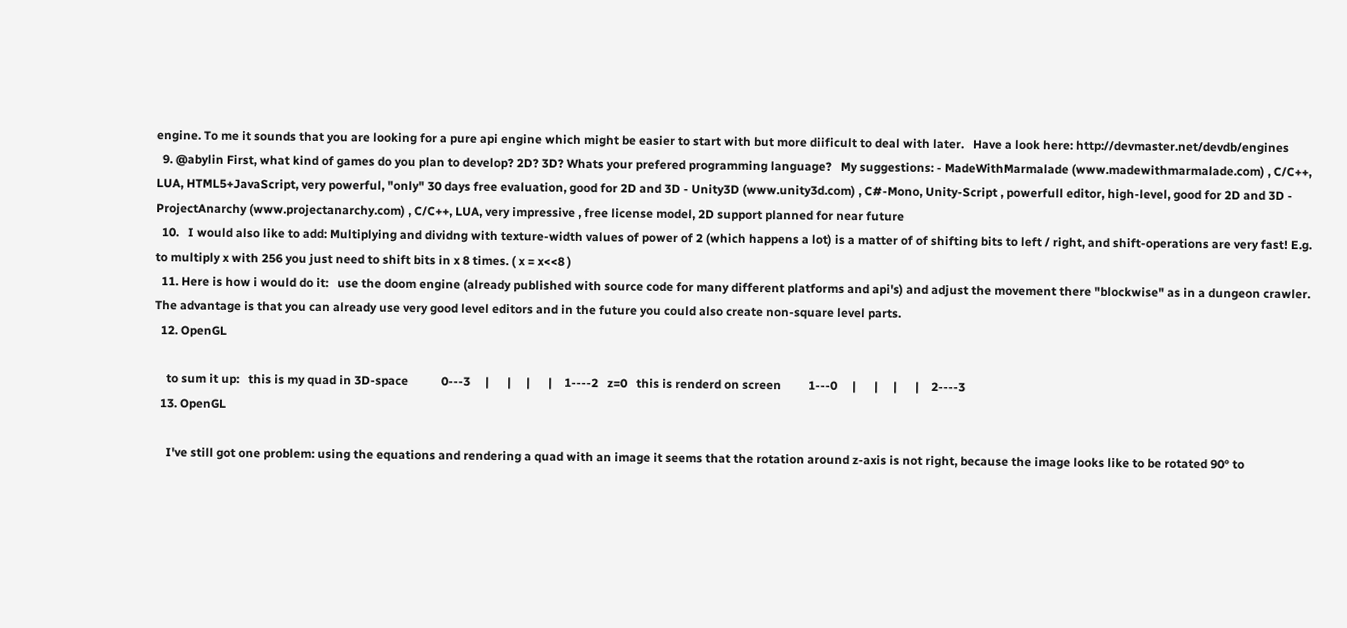engine. To me it sounds that you are looking for a pure api engine which might be easier to start with but more diificult to deal with later.   Have a look here: http://devmaster.net/devdb/engines
  9. @abylin First, what kind of games do you plan to develop? 2D? 3D? Whats your prefered programming language?   My suggestions: - MadeWithMarmalade (www.madewithmarmalade.com) , C/C++, LUA, HTML5+JavaScript, very powerful, "only" 30 days free evaluation, good for 2D and 3D - Unity3D (www.unity3d.com) , C#-Mono, Unity-Script , powerfull editor, high-level, good for 2D and 3D - ProjectAnarchy (www.projectanarchy.com) , C/C++, LUA, very impressive , free license model, 2D support planned for near future
  10.   I would also like to add: Multiplying and dividng with texture-width values of power of 2 (which happens a lot) is a matter of of shifting bits to left / right, and shift-operations are very fast! E.g. to multiply x with 256 you just need to shift bits in x 8 times. ( x = x<<8 )
  11. Here is how i would do it:   use the doom engine (already published with source code for many different platforms and api's) and adjust the movement there "blockwise" as in a dungeon crawler. The advantage is that you can already use very good level editors and in the future you could also create non-square level parts.
  12. OpenGL

    to sum it up:   this is my quad in 3D-space           0---3     |      |     |      |    1----2   z=0   this is renderd on screen         1---0     |      |     |      |    2----3
  13. OpenGL

    I've still got one problem: using the equations and rendering a quad with an image it seems that the rotation around z-axis is not right, because the image looks like to be rotated 90° to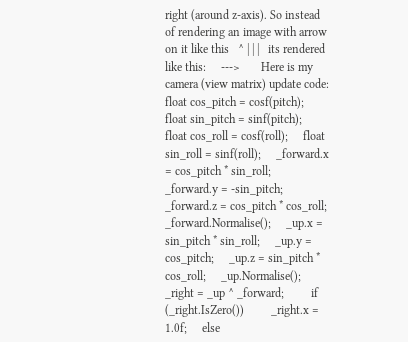right (around z-axis). So instead of rendering an image with arrow on it like this   ^ | | |   its rendered like this:     --->       Here is my camera (view matrix) update code:     float cos_pitch = cosf(pitch);     float sin_pitch = sinf(pitch);     float cos_roll = cosf(roll);     float sin_roll = sinf(roll);     _forward.x = cos_pitch * sin_roll;     _forward.y = -sin_pitch;     _forward.z = cos_pitch * cos_roll;     _forward.Normalise();     _up.x = sin_pitch * sin_roll;     _up.y = cos_pitch;     _up.z = sin_pitch * cos_roll;     _up.Normalise();     _right = _up ^ _forward;         if (_right.IsZero())         _right.x = 1.0f;     else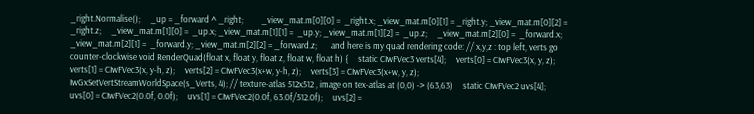_right.Normalise();     _up = _forward ^ _right;         _view_mat.m[0][0] =  _right.x; _view_mat.m[0][1] = _right.y; _view_mat.m[0][2] =  _right.z;     _view_mat.m[1][0] =  _up.x; _view_mat.m[1][1] =  _up.y; _view_mat.m[1][2] =  _up.z;     _view_mat.m[2][0] =  _forward.x; _view_mat.m[2][1] =  _forward.y; _view_mat.m[2][2] = _forward.z;       and here is my quad rendering code: // x,y,z : top left, verts go counter-clockwise void RenderQuad(float x, float y, float z, float w, float h) {     static CIwFVec3 verts[4];     verts[0] = CIwFVec3(x, y, z);     verts[1] = CIwFVec3(x, y-h, z);     verts[2] = CIwFVec3(x+w, y-h, z);     verts[3] = CIwFVec3(x+w, y, z);     IwGxSetVertStreamWorldSpace(s_Verts, 4); // texture-atlas 512x512 , image on tex-atlas at (0,0) -> (63,63)     static CIwFVec2 uvs[4];     uvs[0] = CIwFVec2(0.0f, 0.0f);     uvs[1] = CIwFVec2(0.0f, 63.0f/512.0f);     uvs[2] =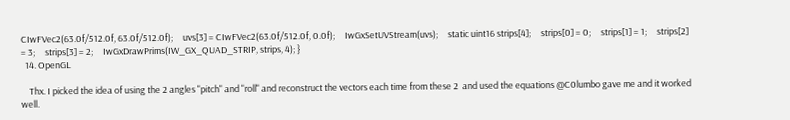CIwFVec2(63.0f/512.0f, 63.0f/512.0f);     uvs[3] = CIwFVec2(63.0f/512.0f, 0.0f);     IwGxSetUVStream(uvs);     static uint16 strips[4];     strips[0] = 0;     strips[1] = 1;     strips[2] = 3;     strips[3] = 2;     IwGxDrawPrims(IW_GX_QUAD_STRIP, strips, 4); }
  14. OpenGL

    Thx. I picked the idea of using the 2 angles "pitch" and "roll" and reconstruct the vectors each time from these 2  and used the equations @C0lumbo gave me and it worked well.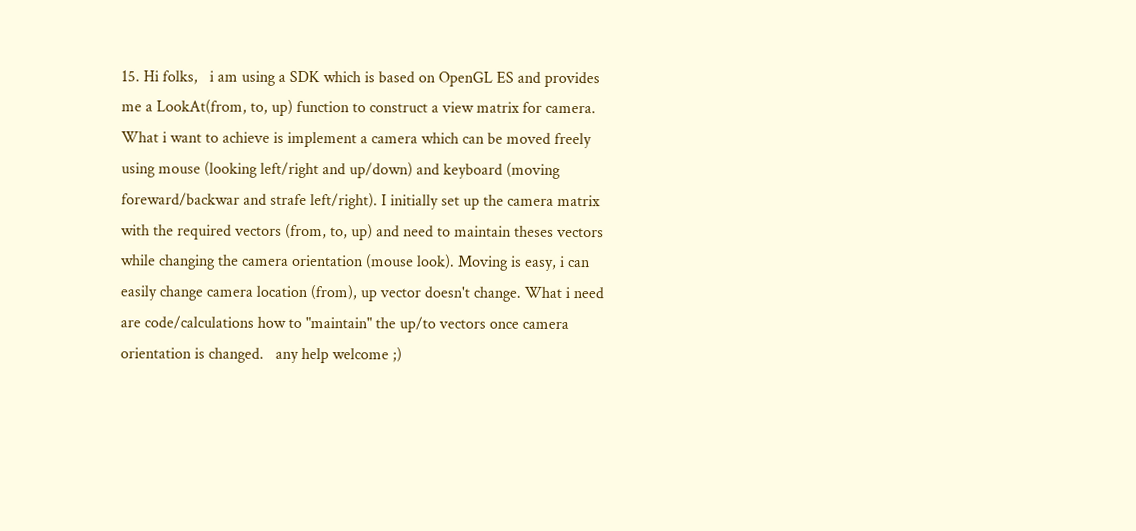15. Hi folks,   i am using a SDK which is based on OpenGL ES and provides me a LookAt(from, to, up) function to construct a view matrix for camera. What i want to achieve is implement a camera which can be moved freely using mouse (looking left/right and up/down) and keyboard (moving foreward/backwar and strafe left/right). I initially set up the camera matrix with the required vectors (from, to, up) and need to maintain theses vectors while changing the camera orientation (mouse look). Moving is easy, i can easily change camera location (from), up vector doesn't change. What i need are code/calculations how to "maintain" the up/to vectors once camera orientation is changed.   any help welcome ;)